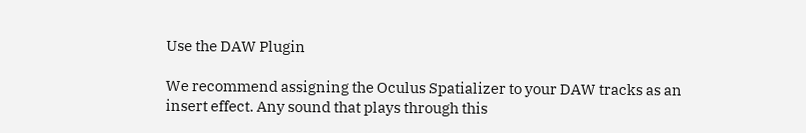Use the DAW Plugin

We recommend assigning the Oculus Spatializer to your DAW tracks as an insert effect. Any sound that plays through this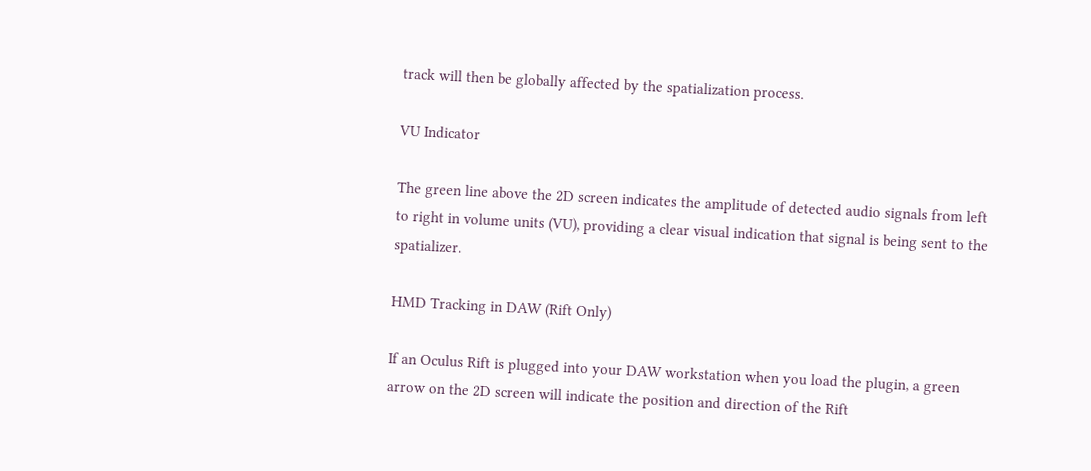track will then be globally affected by the spatialization process.

VU Indicator

The green line above the 2D screen indicates the amplitude of detected audio signals from left to right in volume units (VU), providing a clear visual indication that signal is being sent to the spatializer.

HMD Tracking in DAW (Rift Only)

If an Oculus Rift is plugged into your DAW workstation when you load the plugin, a green arrow on the 2D screen will indicate the position and direction of the Rift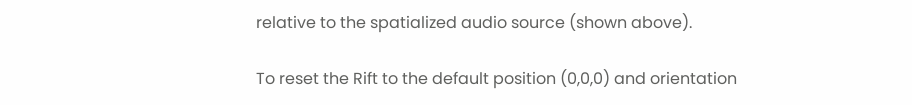relative to the spatialized audio source (shown above).

To reset the Rift to the default position (0,0,0) and orientation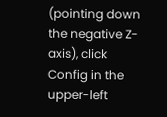(pointing down the negative Z-axis), click Config in the upper-left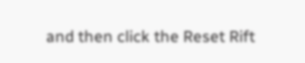and then click the Reset Rift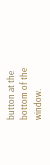button at the bottom of the window.